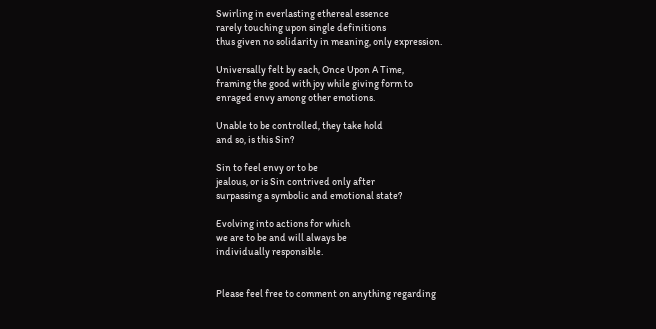Swirling in everlasting ethereal essence
rarely touching upon single definitions
thus given no solidarity in meaning, only expression.

Universally felt by each, Once Upon A Time,
framing the good with joy while giving form to
enraged envy among other emotions.

Unable to be controlled, they take hold
and so, is this Sin?

Sin to feel envy or to be
jealous, or is Sin contrived only after
surpassing a symbolic and emotional state?

Evolving into actions for which
we are to be and will always be
individually responsible.


Please feel free to comment on anything regarding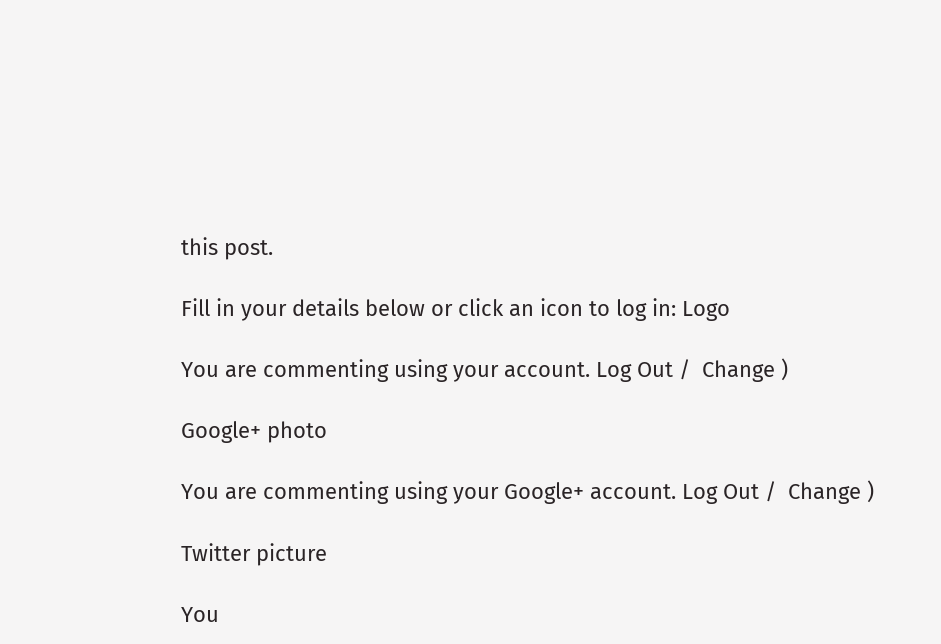this post.

Fill in your details below or click an icon to log in: Logo

You are commenting using your account. Log Out /  Change )

Google+ photo

You are commenting using your Google+ account. Log Out /  Change )

Twitter picture

You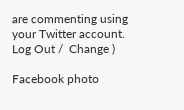are commenting using your Twitter account. Log Out /  Change )

Facebook photo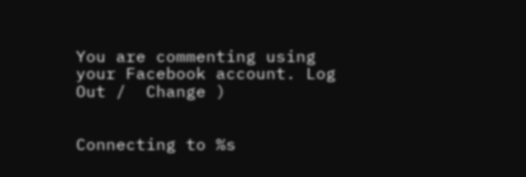You are commenting using your Facebook account. Log Out /  Change )


Connecting to %s